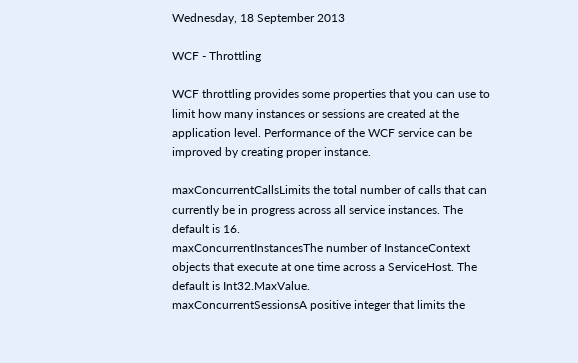Wednesday, 18 September 2013

WCF - Throttling

WCF throttling provides some properties that you can use to limit how many instances or sessions are created at the application level. Performance of the WCF service can be improved by creating proper instance.

maxConcurrentCallsLimits the total number of calls that can currently be in progress across all service instances. The default is 16.
maxConcurrentInstancesThe number of InstanceContext objects that execute at one time across a ServiceHost. The default is Int32.MaxValue.
maxConcurrentSessionsA positive integer that limits the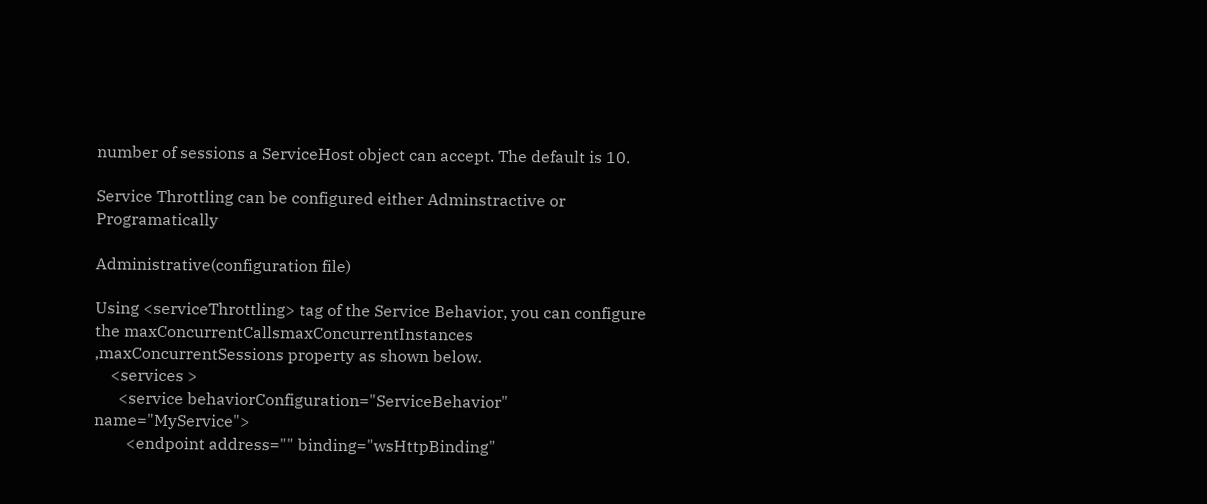number of sessions a ServiceHost object can accept. The default is 10.

Service Throttling can be configured either Adminstractive or Programatically

Administrative(configuration file)

Using <serviceThrottling> tag of the Service Behavior, you can configure the maxConcurrentCallsmaxConcurrentInstances ,maxConcurrentSessions property as shown below.
    <services >
      <service behaviorConfiguration="ServiceBehavior"  name="MyService">
        <endpoint address="" binding="wsHttpBinding"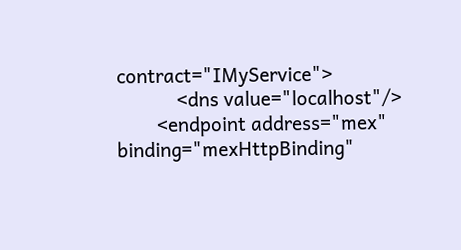contract="IMyService">
            <dns value="localhost"/>
        <endpoint address="mex" binding="mexHttpBinding"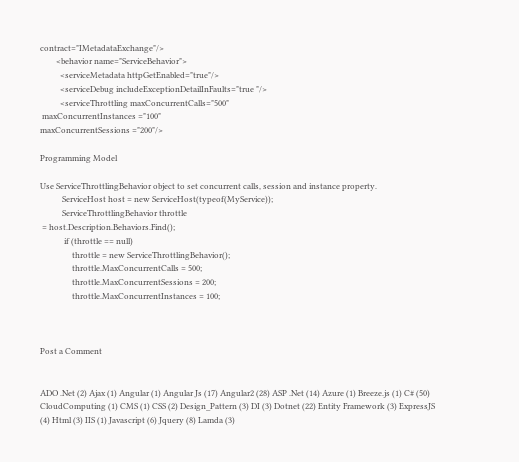contract="IMetadataExchange"/>
        <behavior name="ServiceBehavior">
          <serviceMetadata httpGetEnabled="true"/>
          <serviceDebug includeExceptionDetailInFaults="true "/>
          <serviceThrottling maxConcurrentCalls="500"
 maxConcurrentInstances ="100"
maxConcurrentSessions ="200"/>

Programming Model

Use ServiceThrottlingBehavior object to set concurrent calls, session and instance property.
           ServiceHost host = new ServiceHost(typeof(MyService));
           ServiceThrottlingBehavior throttle
 = host.Description.Behaviors.Find();
            if (throttle == null)
                throttle = new ServiceThrottlingBehavior();
                throttle.MaxConcurrentCalls = 500;
                throttle.MaxConcurrentSessions = 200;
                throttle.MaxConcurrentInstances = 100;



Post a Comment


ADO .Net (2) Ajax (1) Angular (1) Angular Js (17) Angular2 (28) ASP .Net (14) Azure (1) Breeze.js (1) C# (50) CloudComputing (1) CMS (1) CSS (2) Design_Pattern (3) DI (3) Dotnet (22) Entity Framework (3) ExpressJS (4) Html (3) IIS (1) Javascript (6) Jquery (8) Lamda (3)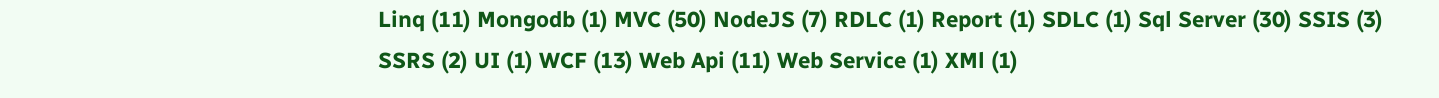Linq (11) Mongodb (1) MVC (50) NodeJS (7) RDLC (1) Report (1) SDLC (1) Sql Server (30) SSIS (3) SSRS (2) UI (1) WCF (13) Web Api (11) Web Service (1) XMl (1)